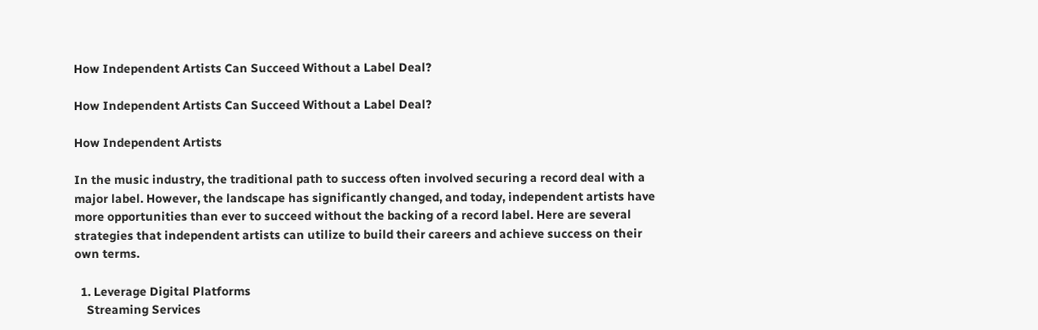How Independent Artists Can Succeed Without a Label Deal?

How Independent Artists Can Succeed Without a Label Deal?

How Independent Artists

In the music industry, the traditional path to success often involved securing a record deal with a major label. However, the landscape has significantly changed, and today, independent artists have more opportunities than ever to succeed without the backing of a record label. Here are several strategies that independent artists can utilize to build their careers and achieve success on their own terms.

  1. Leverage Digital Platforms
    Streaming Services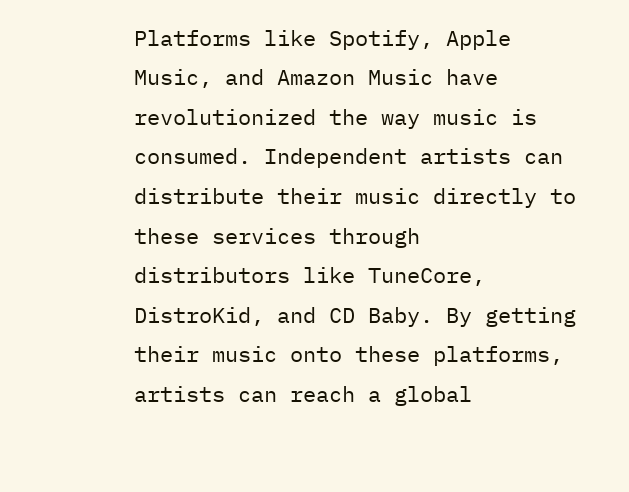Platforms like Spotify, Apple Music, and Amazon Music have revolutionized the way music is consumed. Independent artists can distribute their music directly to these services through distributors like TuneCore, DistroKid, and CD Baby. By getting their music onto these platforms, artists can reach a global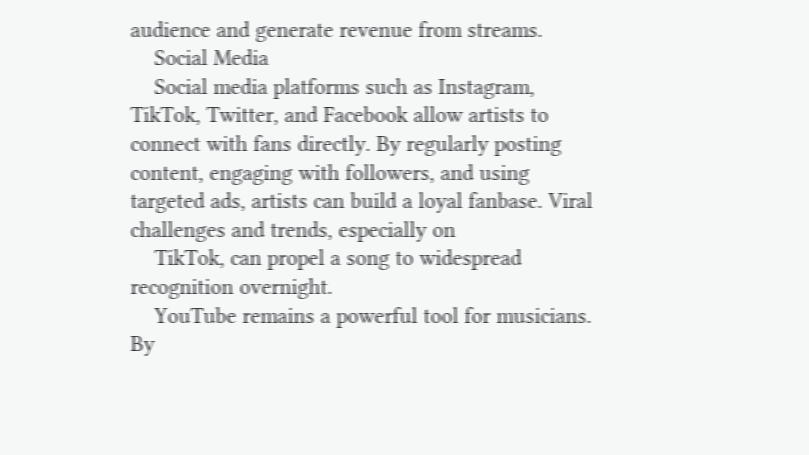audience and generate revenue from streams.
    Social Media
    Social media platforms such as Instagram, TikTok, Twitter, and Facebook allow artists to connect with fans directly. By regularly posting content, engaging with followers, and using targeted ads, artists can build a loyal fanbase. Viral challenges and trends, especially on
    TikTok, can propel a song to widespread recognition overnight.
    YouTube remains a powerful tool for musicians. By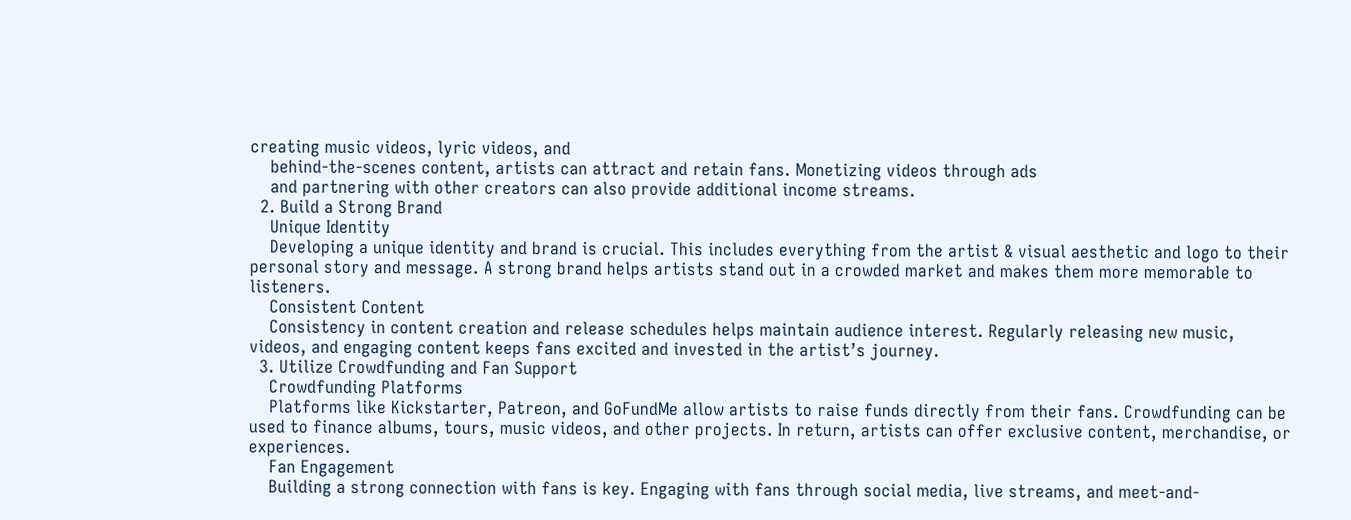creating music videos, lyric videos, and
    behind-the-scenes content, artists can attract and retain fans. Monetizing videos through ads
    and partnering with other creators can also provide additional income streams.
  2. Build a Strong Brand
    Unique Identity
    Developing a unique identity and brand is crucial. This includes everything from the artist & visual aesthetic and logo to their personal story and message. A strong brand helps artists stand out in a crowded market and makes them more memorable to listeners.
    Consistent Content
    Consistency in content creation and release schedules helps maintain audience interest. Regularly releasing new music, videos, and engaging content keeps fans excited and invested in the artist’s journey.
  3. Utilize Crowdfunding and Fan Support
    Crowdfunding Platforms
    Platforms like Kickstarter, Patreon, and GoFundMe allow artists to raise funds directly from their fans. Crowdfunding can be used to finance albums, tours, music videos, and other projects. In return, artists can offer exclusive content, merchandise, or experiences.
    Fan Engagement
    Building a strong connection with fans is key. Engaging with fans through social media, live streams, and meet-and-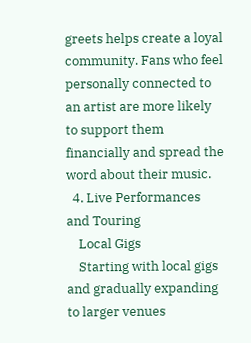greets helps create a loyal community. Fans who feel personally connected to an artist are more likely to support them financially and spread the word about their music.
  4. Live Performances and Touring
    Local Gigs
    Starting with local gigs and gradually expanding to larger venues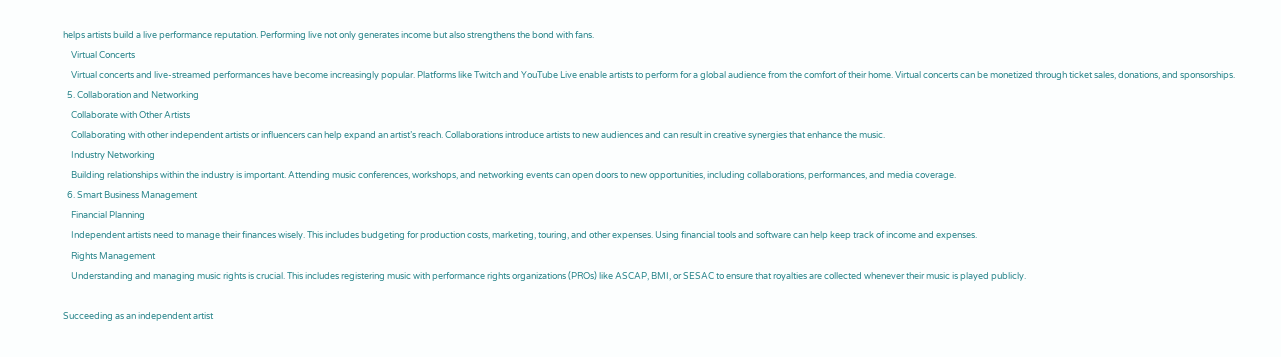helps artists build a live performance reputation. Performing live not only generates income but also strengthens the bond with fans.
    Virtual Concerts
    Virtual concerts and live-streamed performances have become increasingly popular. Platforms like Twitch and YouTube Live enable artists to perform for a global audience from the comfort of their home. Virtual concerts can be monetized through ticket sales, donations, and sponsorships.
  5. Collaboration and Networking
    Collaborate with Other Artists
    Collaborating with other independent artists or influencers can help expand an artist’s reach. Collaborations introduce artists to new audiences and can result in creative synergies that enhance the music.
    Industry Networking
    Building relationships within the industry is important. Attending music conferences, workshops, and networking events can open doors to new opportunities, including collaborations, performances, and media coverage.
  6. Smart Business Management
    Financial Planning
    Independent artists need to manage their finances wisely. This includes budgeting for production costs, marketing, touring, and other expenses. Using financial tools and software can help keep track of income and expenses.
    Rights Management
    Understanding and managing music rights is crucial. This includes registering music with performance rights organizations (PROs) like ASCAP, BMI, or SESAC to ensure that royalties are collected whenever their music is played publicly.

Succeeding as an independent artist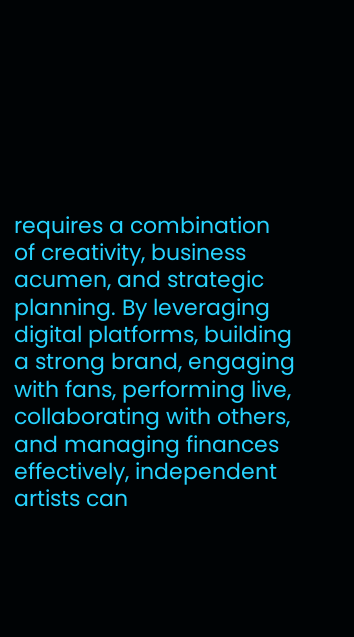requires a combination of creativity, business acumen, and strategic planning. By leveraging digital platforms, building a strong brand, engaging with fans, performing live, collaborating with others, and managing finances effectively, independent artists can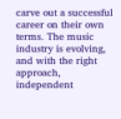carve out a successful career on their own terms. The music industry is evolving, and with the right approach, independent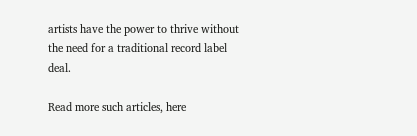artists have the power to thrive without the need for a traditional record label deal.

Read more such articles, here